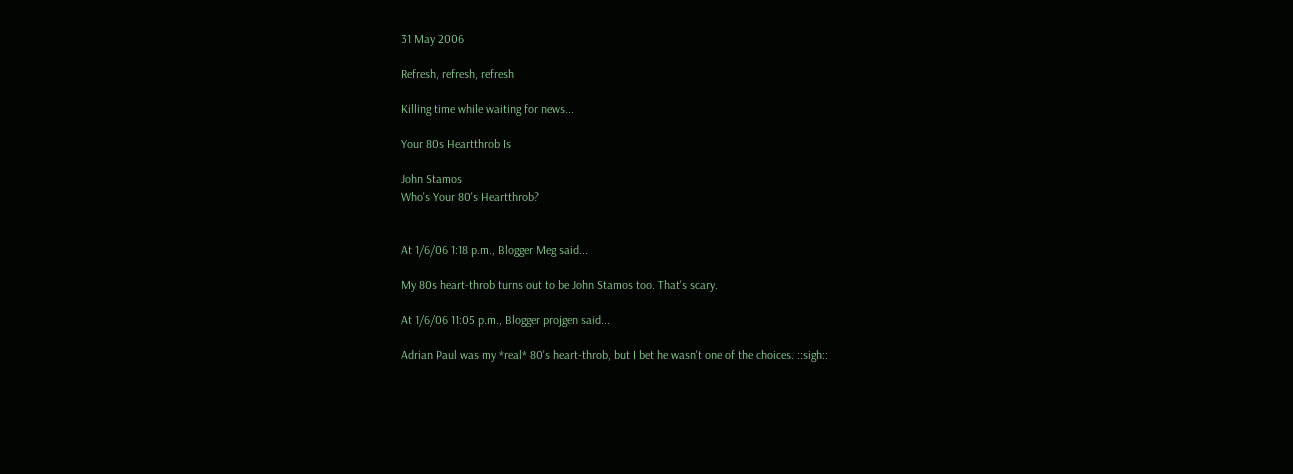31 May 2006

Refresh, refresh, refresh

Killing time while waiting for news...

Your 80s Heartthrob Is

John Stamos
Who's Your 80's Heartthrob?


At 1/6/06 1:18 p.m., Blogger Meg said...

My 80s heart-throb turns out to be John Stamos too. That's scary.

At 1/6/06 11:05 p.m., Blogger projgen said...

Adrian Paul was my *real* 80's heart-throb, but I bet he wasn't one of the choices. ::sigh::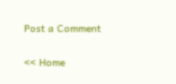Post a Comment

<< Home